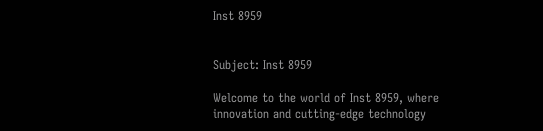Inst 8959


Subject: Inst 8959

Welcome to the world of Inst 8959, where innovation and cutting-edge technology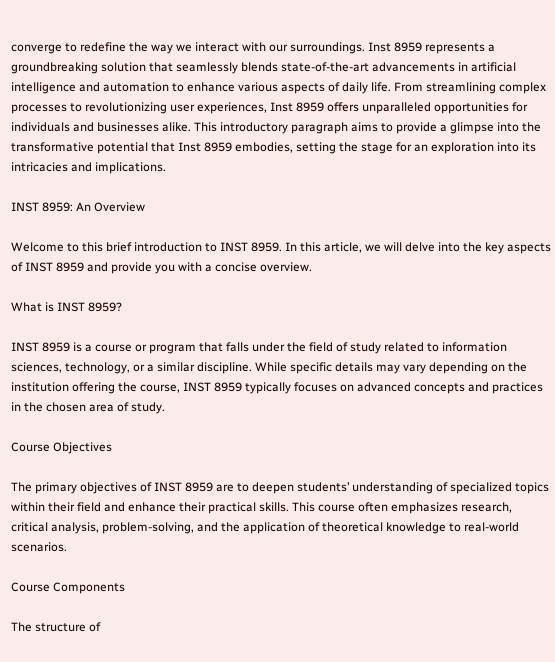converge to redefine the way we interact with our surroundings. Inst 8959 represents a groundbreaking solution that seamlessly blends state-of-the-art advancements in artificial intelligence and automation to enhance various aspects of daily life. From streamlining complex processes to revolutionizing user experiences, Inst 8959 offers unparalleled opportunities for individuals and businesses alike. This introductory paragraph aims to provide a glimpse into the transformative potential that Inst 8959 embodies, setting the stage for an exploration into its intricacies and implications.

INST 8959: An Overview

Welcome to this brief introduction to INST 8959. In this article, we will delve into the key aspects of INST 8959 and provide you with a concise overview.

What is INST 8959?

INST 8959 is a course or program that falls under the field of study related to information sciences, technology, or a similar discipline. While specific details may vary depending on the institution offering the course, INST 8959 typically focuses on advanced concepts and practices in the chosen area of study.

Course Objectives

The primary objectives of INST 8959 are to deepen students’ understanding of specialized topics within their field and enhance their practical skills. This course often emphasizes research, critical analysis, problem-solving, and the application of theoretical knowledge to real-world scenarios.

Course Components

The structure of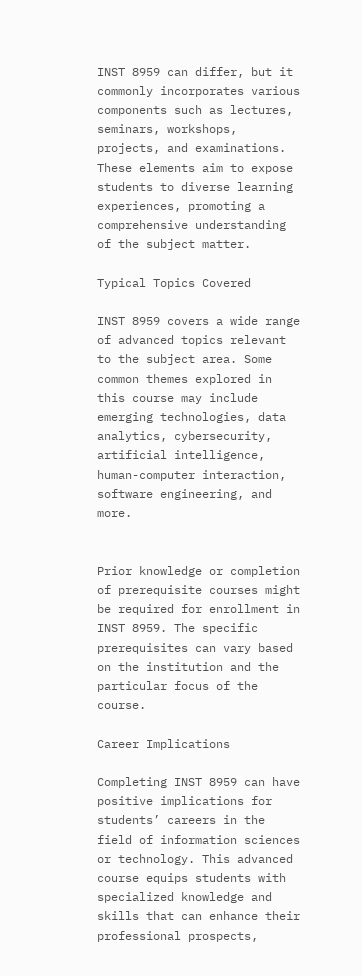INST 8959 can differ, but it commonly incorporates various components such as lectures, seminars, workshops, projects, and examinations. These elements aim to expose students to diverse learning experiences, promoting a comprehensive understanding of the subject matter.

Typical Topics Covered

INST 8959 covers a wide range of advanced topics relevant to the subject area. Some common themes explored in this course may include emerging technologies, data analytics, cybersecurity, artificial intelligence, human-computer interaction, software engineering, and more.


Prior knowledge or completion of prerequisite courses might be required for enrollment in INST 8959. The specific prerequisites can vary based on the institution and the particular focus of the course.

Career Implications

Completing INST 8959 can have positive implications for students’ careers in the field of information sciences or technology. This advanced course equips students with specialized knowledge and skills that can enhance their professional prospects,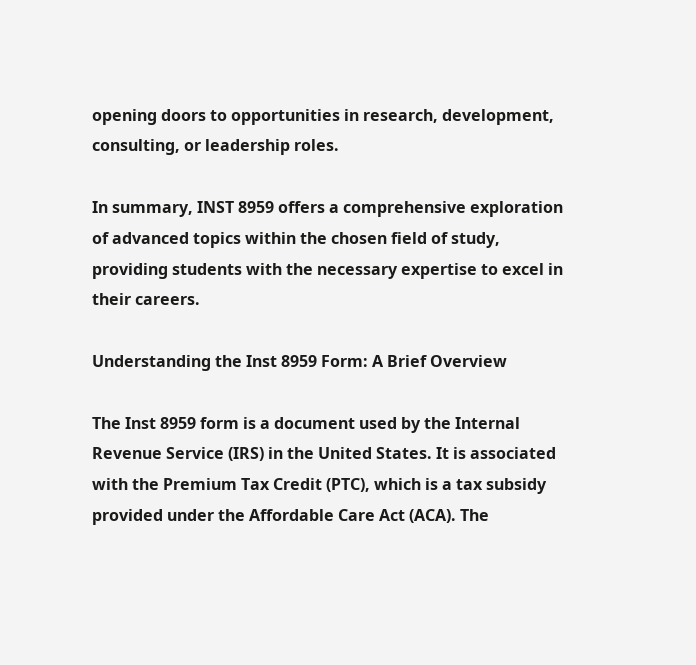opening doors to opportunities in research, development, consulting, or leadership roles.

In summary, INST 8959 offers a comprehensive exploration of advanced topics within the chosen field of study, providing students with the necessary expertise to excel in their careers.

Understanding the Inst 8959 Form: A Brief Overview

The Inst 8959 form is a document used by the Internal Revenue Service (IRS) in the United States. It is associated with the Premium Tax Credit (PTC), which is a tax subsidy provided under the Affordable Care Act (ACA). The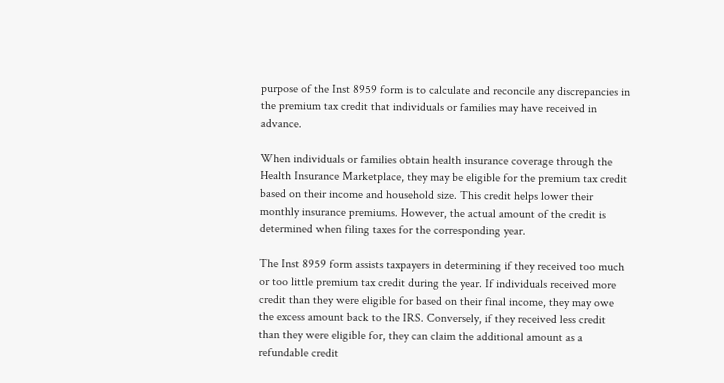purpose of the Inst 8959 form is to calculate and reconcile any discrepancies in the premium tax credit that individuals or families may have received in advance.

When individuals or families obtain health insurance coverage through the Health Insurance Marketplace, they may be eligible for the premium tax credit based on their income and household size. This credit helps lower their monthly insurance premiums. However, the actual amount of the credit is determined when filing taxes for the corresponding year.

The Inst 8959 form assists taxpayers in determining if they received too much or too little premium tax credit during the year. If individuals received more credit than they were eligible for based on their final income, they may owe the excess amount back to the IRS. Conversely, if they received less credit than they were eligible for, they can claim the additional amount as a refundable credit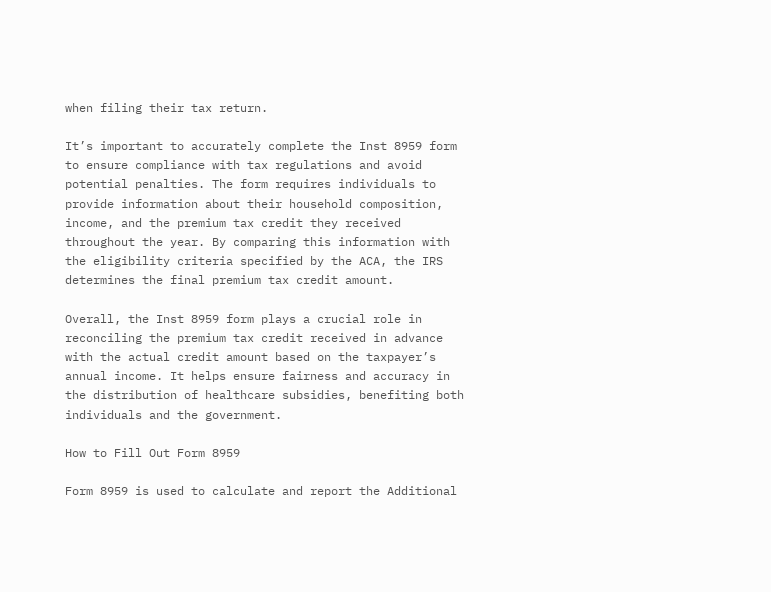when filing their tax return.

It’s important to accurately complete the Inst 8959 form to ensure compliance with tax regulations and avoid potential penalties. The form requires individuals to provide information about their household composition, income, and the premium tax credit they received throughout the year. By comparing this information with the eligibility criteria specified by the ACA, the IRS determines the final premium tax credit amount.

Overall, the Inst 8959 form plays a crucial role in reconciling the premium tax credit received in advance with the actual credit amount based on the taxpayer’s annual income. It helps ensure fairness and accuracy in the distribution of healthcare subsidies, benefiting both individuals and the government.

How to Fill Out Form 8959

Form 8959 is used to calculate and report the Additional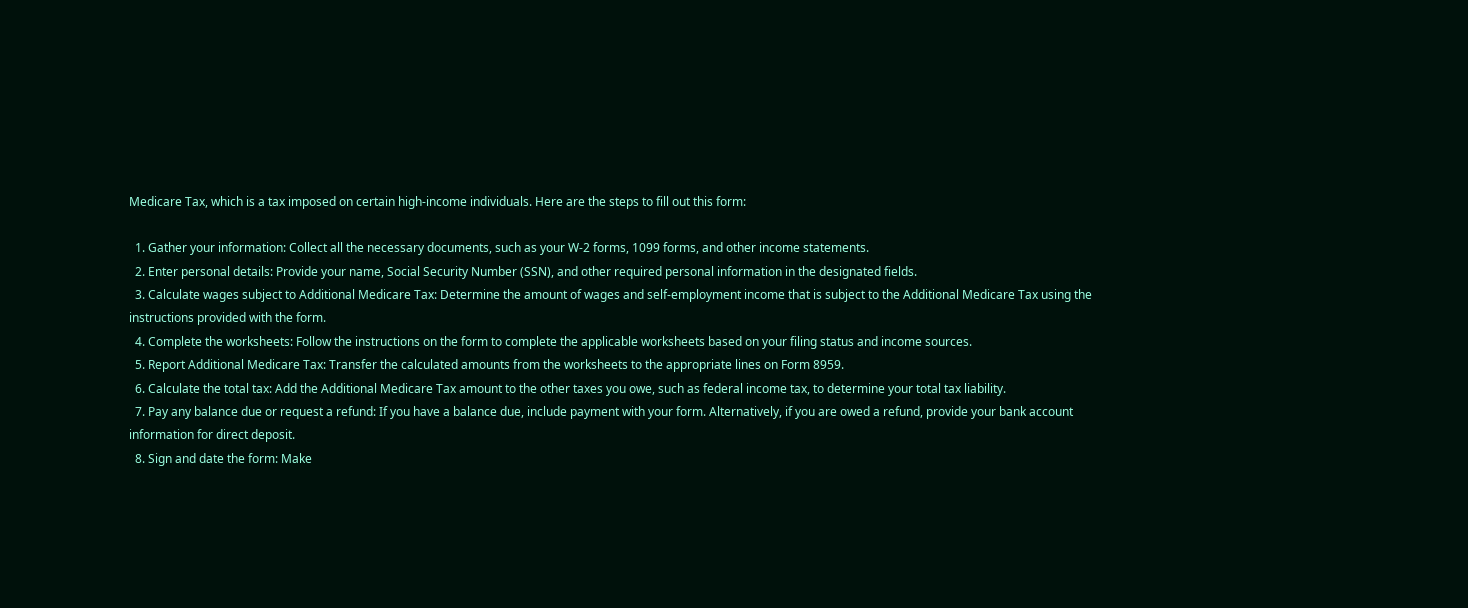Medicare Tax, which is a tax imposed on certain high-income individuals. Here are the steps to fill out this form:

  1. Gather your information: Collect all the necessary documents, such as your W-2 forms, 1099 forms, and other income statements.
  2. Enter personal details: Provide your name, Social Security Number (SSN), and other required personal information in the designated fields.
  3. Calculate wages subject to Additional Medicare Tax: Determine the amount of wages and self-employment income that is subject to the Additional Medicare Tax using the instructions provided with the form.
  4. Complete the worksheets: Follow the instructions on the form to complete the applicable worksheets based on your filing status and income sources.
  5. Report Additional Medicare Tax: Transfer the calculated amounts from the worksheets to the appropriate lines on Form 8959.
  6. Calculate the total tax: Add the Additional Medicare Tax amount to the other taxes you owe, such as federal income tax, to determine your total tax liability.
  7. Pay any balance due or request a refund: If you have a balance due, include payment with your form. Alternatively, if you are owed a refund, provide your bank account information for direct deposit.
  8. Sign and date the form: Make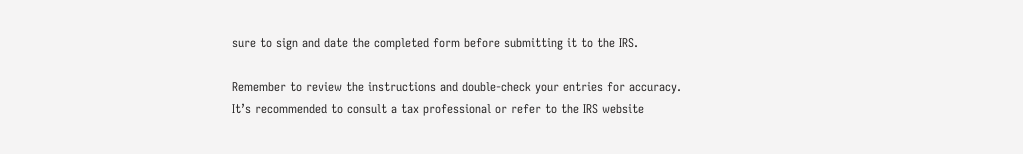sure to sign and date the completed form before submitting it to the IRS.

Remember to review the instructions and double-check your entries for accuracy. It’s recommended to consult a tax professional or refer to the IRS website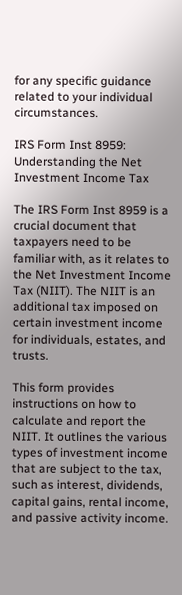for any specific guidance related to your individual circumstances.

IRS Form Inst 8959: Understanding the Net Investment Income Tax

The IRS Form Inst 8959 is a crucial document that taxpayers need to be familiar with, as it relates to the Net Investment Income Tax (NIIT). The NIIT is an additional tax imposed on certain investment income for individuals, estates, and trusts.

This form provides instructions on how to calculate and report the NIIT. It outlines the various types of investment income that are subject to the tax, such as interest, dividends, capital gains, rental income, and passive activity income.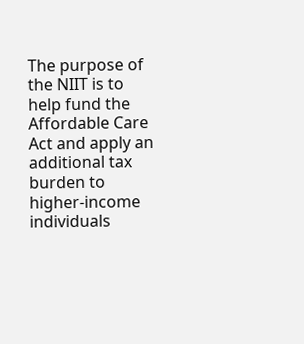The purpose of the NIIT is to help fund the Affordable Care Act and apply an additional tax burden to higher-income individuals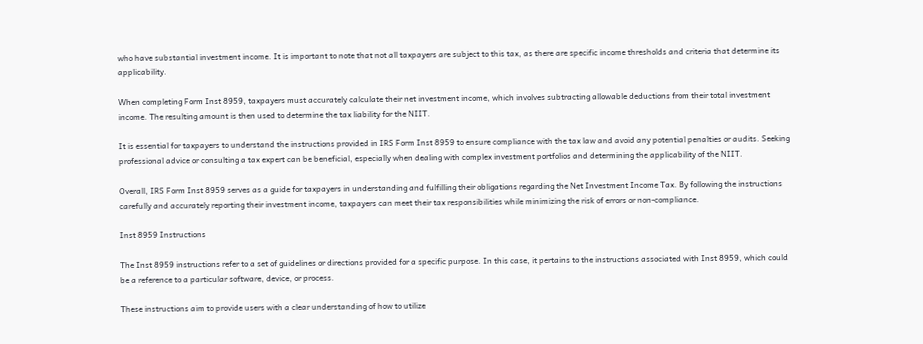who have substantial investment income. It is important to note that not all taxpayers are subject to this tax, as there are specific income thresholds and criteria that determine its applicability.

When completing Form Inst 8959, taxpayers must accurately calculate their net investment income, which involves subtracting allowable deductions from their total investment income. The resulting amount is then used to determine the tax liability for the NIIT.

It is essential for taxpayers to understand the instructions provided in IRS Form Inst 8959 to ensure compliance with the tax law and avoid any potential penalties or audits. Seeking professional advice or consulting a tax expert can be beneficial, especially when dealing with complex investment portfolios and determining the applicability of the NIIT.

Overall, IRS Form Inst 8959 serves as a guide for taxpayers in understanding and fulfilling their obligations regarding the Net Investment Income Tax. By following the instructions carefully and accurately reporting their investment income, taxpayers can meet their tax responsibilities while minimizing the risk of errors or non-compliance.

Inst 8959 Instructions

The Inst 8959 instructions refer to a set of guidelines or directions provided for a specific purpose. In this case, it pertains to the instructions associated with Inst 8959, which could be a reference to a particular software, device, or process.

These instructions aim to provide users with a clear understanding of how to utilize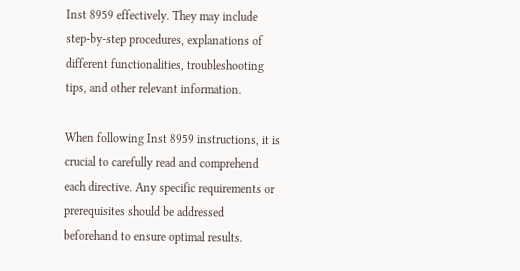Inst 8959 effectively. They may include step-by-step procedures, explanations of different functionalities, troubleshooting tips, and other relevant information.

When following Inst 8959 instructions, it is crucial to carefully read and comprehend each directive. Any specific requirements or prerequisites should be addressed beforehand to ensure optimal results.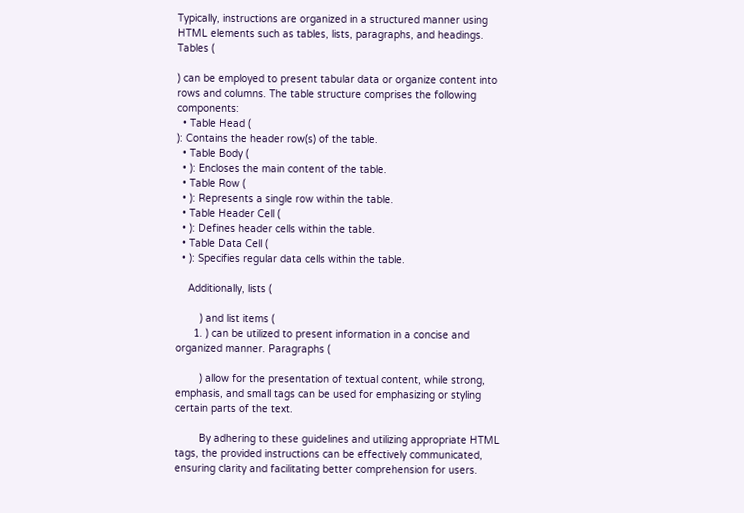Typically, instructions are organized in a structured manner using HTML elements such as tables, lists, paragraphs, and headings. Tables (

) can be employed to present tabular data or organize content into rows and columns. The table structure comprises the following components:
  • Table Head (
): Contains the header row(s) of the table.
  • Table Body (
  • ): Encloses the main content of the table.
  • Table Row (
  • ): Represents a single row within the table.
  • Table Header Cell (
  • ): Defines header cells within the table.
  • Table Data Cell (
  • ): Specifies regular data cells within the table.

    Additionally, lists (

        ) and list items (
      1. ) can be utilized to present information in a concise and organized manner. Paragraphs (

        ) allow for the presentation of textual content, while strong, emphasis, and small tags can be used for emphasizing or styling certain parts of the text.

        By adhering to these guidelines and utilizing appropriate HTML tags, the provided instructions can be effectively communicated, ensuring clarity and facilitating better comprehension for users.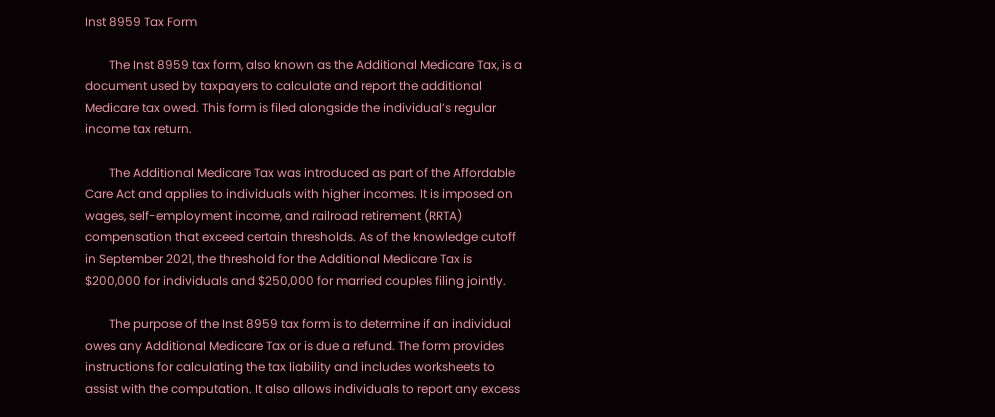Inst 8959 Tax Form

        The Inst 8959 tax form, also known as the Additional Medicare Tax, is a document used by taxpayers to calculate and report the additional Medicare tax owed. This form is filed alongside the individual’s regular income tax return.

        The Additional Medicare Tax was introduced as part of the Affordable Care Act and applies to individuals with higher incomes. It is imposed on wages, self-employment income, and railroad retirement (RRTA) compensation that exceed certain thresholds. As of the knowledge cutoff in September 2021, the threshold for the Additional Medicare Tax is $200,000 for individuals and $250,000 for married couples filing jointly.

        The purpose of the Inst 8959 tax form is to determine if an individual owes any Additional Medicare Tax or is due a refund. The form provides instructions for calculating the tax liability and includes worksheets to assist with the computation. It also allows individuals to report any excess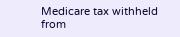Medicare tax withheld from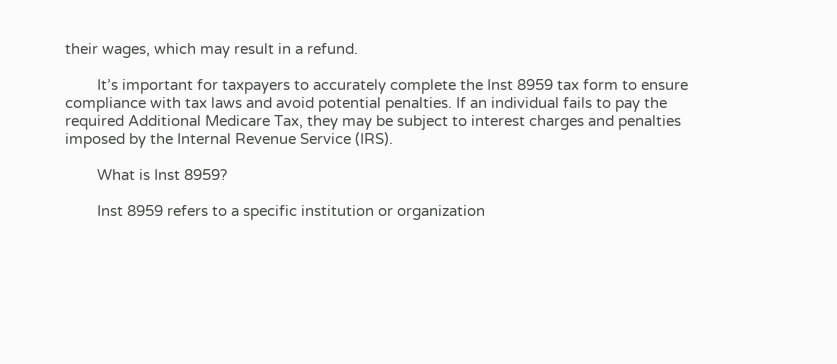their wages, which may result in a refund.

        It’s important for taxpayers to accurately complete the Inst 8959 tax form to ensure compliance with tax laws and avoid potential penalties. If an individual fails to pay the required Additional Medicare Tax, they may be subject to interest charges and penalties imposed by the Internal Revenue Service (IRS).

        What is Inst 8959?

        Inst 8959 refers to a specific institution or organization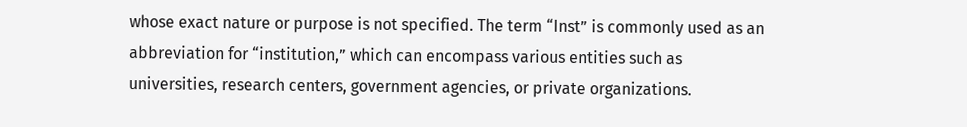whose exact nature or purpose is not specified. The term “Inst” is commonly used as an abbreviation for “institution,” which can encompass various entities such as universities, research centers, government agencies, or private organizations.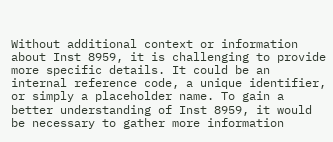Without additional context or information about Inst 8959, it is challenging to provide more specific details. It could be an internal reference code, a unique identifier, or simply a placeholder name. To gain a better understanding of Inst 8959, it would be necessary to gather more information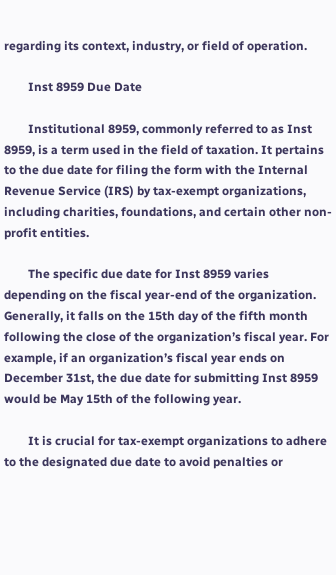regarding its context, industry, or field of operation.

        Inst 8959 Due Date

        Institutional 8959, commonly referred to as Inst 8959, is a term used in the field of taxation. It pertains to the due date for filing the form with the Internal Revenue Service (IRS) by tax-exempt organizations, including charities, foundations, and certain other non-profit entities.

        The specific due date for Inst 8959 varies depending on the fiscal year-end of the organization. Generally, it falls on the 15th day of the fifth month following the close of the organization’s fiscal year. For example, if an organization’s fiscal year ends on December 31st, the due date for submitting Inst 8959 would be May 15th of the following year.

        It is crucial for tax-exempt organizations to adhere to the designated due date to avoid penalties or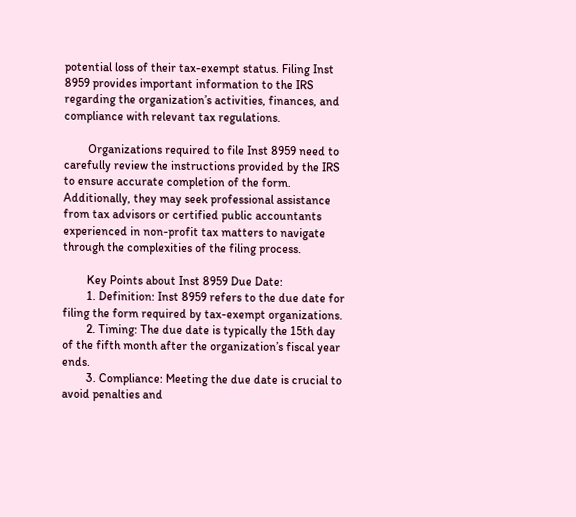potential loss of their tax-exempt status. Filing Inst 8959 provides important information to the IRS regarding the organization’s activities, finances, and compliance with relevant tax regulations.

        Organizations required to file Inst 8959 need to carefully review the instructions provided by the IRS to ensure accurate completion of the form. Additionally, they may seek professional assistance from tax advisors or certified public accountants experienced in non-profit tax matters to navigate through the complexities of the filing process.

        Key Points about Inst 8959 Due Date:
        1. Definition: Inst 8959 refers to the due date for filing the form required by tax-exempt organizations.
        2. Timing: The due date is typically the 15th day of the fifth month after the organization’s fiscal year ends.
        3. Compliance: Meeting the due date is crucial to avoid penalties and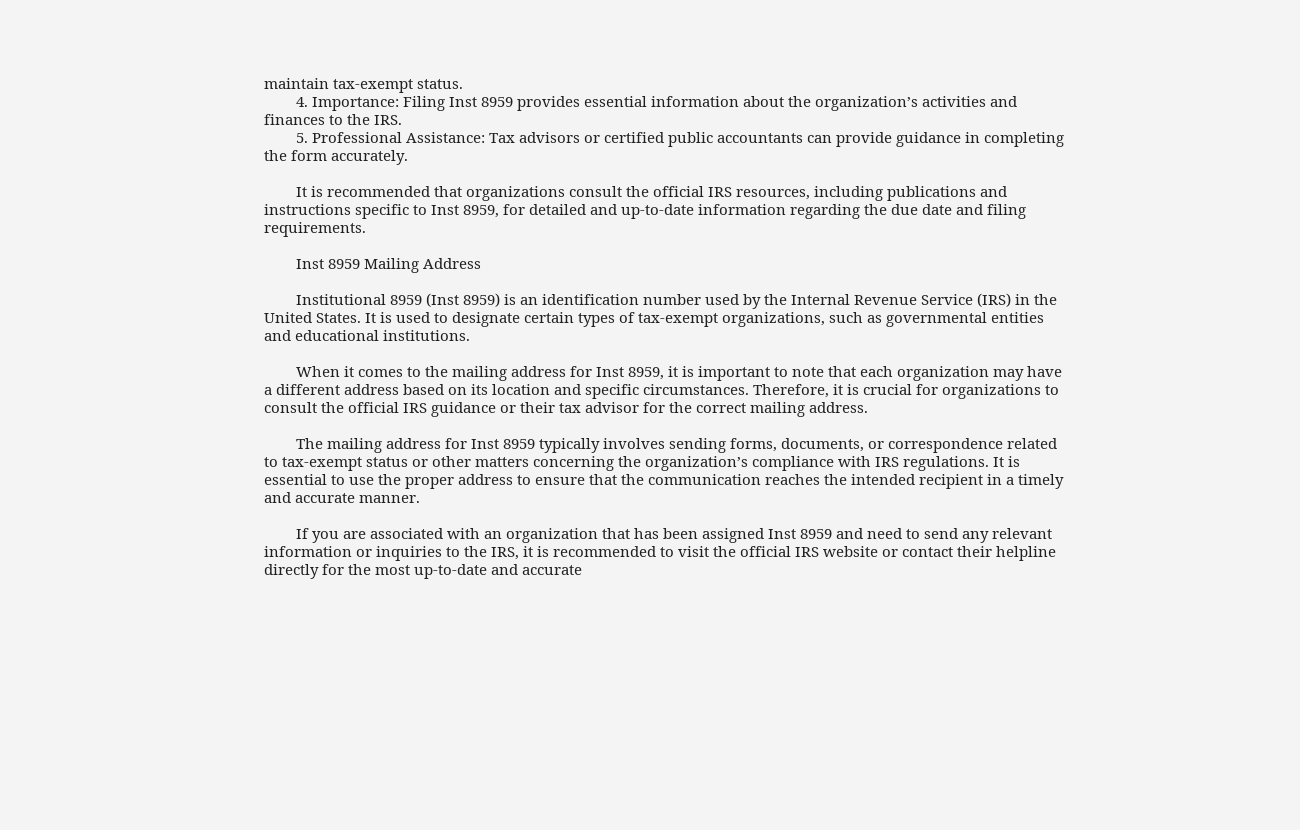maintain tax-exempt status.
        4. Importance: Filing Inst 8959 provides essential information about the organization’s activities and finances to the IRS.
        5. Professional Assistance: Tax advisors or certified public accountants can provide guidance in completing the form accurately.

        It is recommended that organizations consult the official IRS resources, including publications and instructions specific to Inst 8959, for detailed and up-to-date information regarding the due date and filing requirements.

        Inst 8959 Mailing Address

        Institutional 8959 (Inst 8959) is an identification number used by the Internal Revenue Service (IRS) in the United States. It is used to designate certain types of tax-exempt organizations, such as governmental entities and educational institutions.

        When it comes to the mailing address for Inst 8959, it is important to note that each organization may have a different address based on its location and specific circumstances. Therefore, it is crucial for organizations to consult the official IRS guidance or their tax advisor for the correct mailing address.

        The mailing address for Inst 8959 typically involves sending forms, documents, or correspondence related to tax-exempt status or other matters concerning the organization’s compliance with IRS regulations. It is essential to use the proper address to ensure that the communication reaches the intended recipient in a timely and accurate manner.

        If you are associated with an organization that has been assigned Inst 8959 and need to send any relevant information or inquiries to the IRS, it is recommended to visit the official IRS website or contact their helpline directly for the most up-to-date and accurate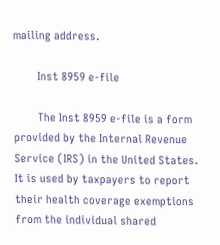mailing address.

        Inst 8959 e-file

        The Inst 8959 e-file is a form provided by the Internal Revenue Service (IRS) in the United States. It is used by taxpayers to report their health coverage exemptions from the individual shared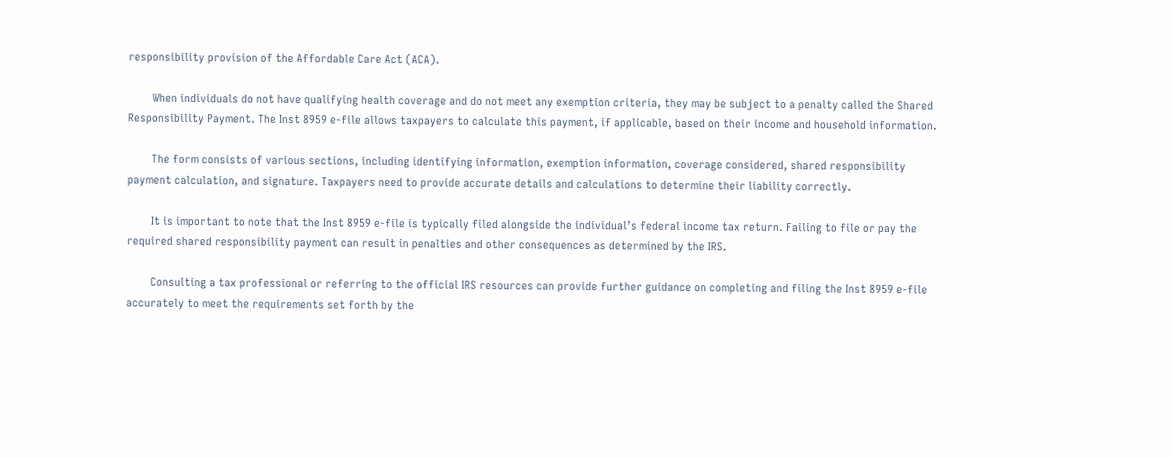responsibility provision of the Affordable Care Act (ACA).

        When individuals do not have qualifying health coverage and do not meet any exemption criteria, they may be subject to a penalty called the Shared Responsibility Payment. The Inst 8959 e-file allows taxpayers to calculate this payment, if applicable, based on their income and household information.

        The form consists of various sections, including identifying information, exemption information, coverage considered, shared responsibility payment calculation, and signature. Taxpayers need to provide accurate details and calculations to determine their liability correctly.

        It is important to note that the Inst 8959 e-file is typically filed alongside the individual’s federal income tax return. Failing to file or pay the required shared responsibility payment can result in penalties and other consequences as determined by the IRS.

        Consulting a tax professional or referring to the official IRS resources can provide further guidance on completing and filing the Inst 8959 e-file accurately to meet the requirements set forth by the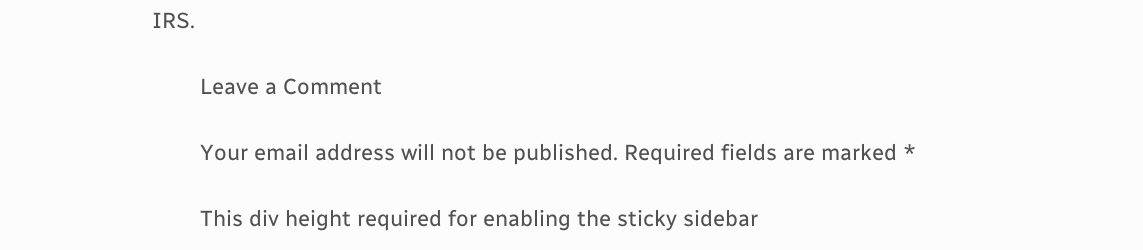IRS.

        Leave a Comment

        Your email address will not be published. Required fields are marked *

        This div height required for enabling the sticky sidebar